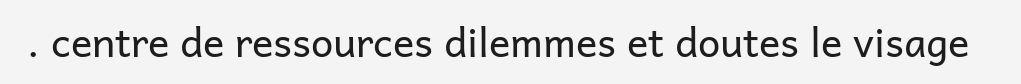. centre de ressources dilemmes et doutes le visage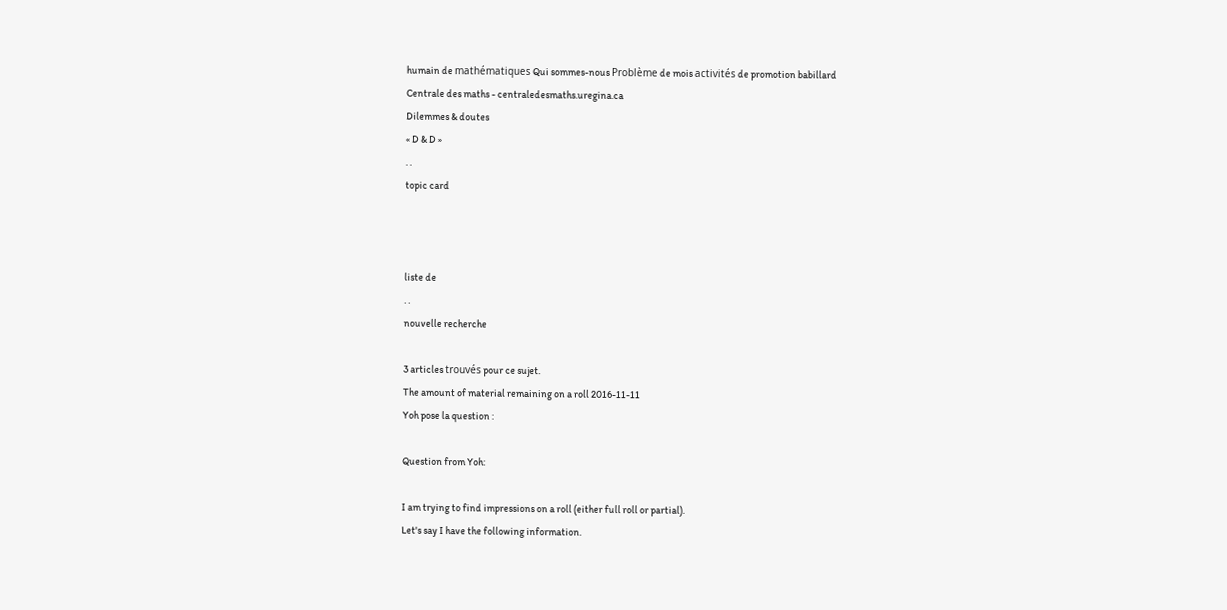humain de mathématiques Qui sommes-nous Problème de mois activités de promotion babillard
Centrale des maths - centraledesmaths.uregina.ca
Dilemmes & doutes
« D & D »
. .
topic card



liste de
. .
nouvelle recherche

3 articles trouvés pour ce sujet.
The amount of material remaining on a roll 2016-11-11
Yoh pose la question :

Question from Yoh:

I am trying to find impressions on a roll (either full roll or partial).
Let's say I have the following information.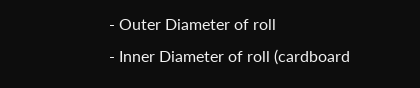- Outer Diameter of roll
- Inner Diameter of roll (cardboard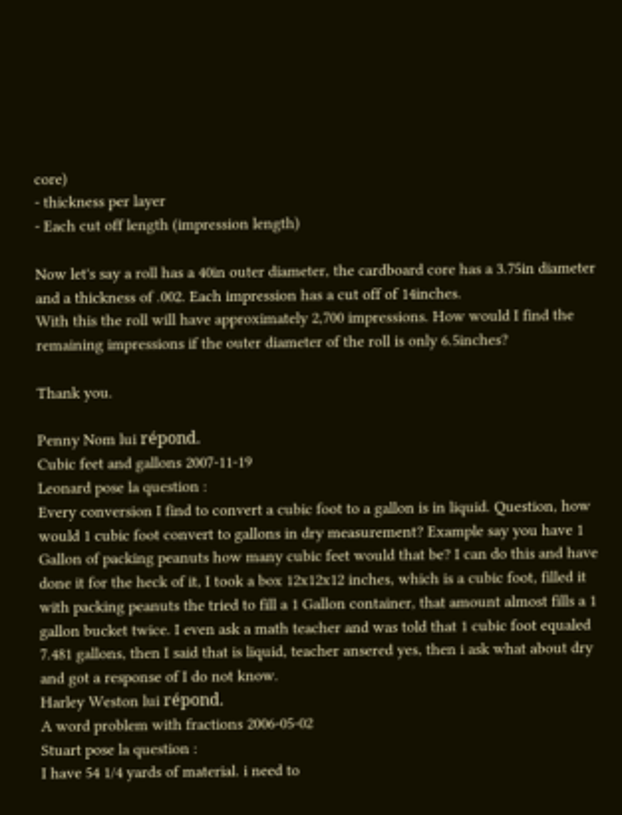core)
- thickness per layer
- Each cut off length (impression length)

Now let's say a roll has a 40in outer diameter, the cardboard core has a 3.75in diameter and a thickness of .002. Each impression has a cut off of 14inches.
With this the roll will have approximately 2,700 impressions. How would I find the remaining impressions if the outer diameter of the roll is only 6.5inches?

Thank you.

Penny Nom lui répond.
Cubic feet and gallons 2007-11-19
Leonard pose la question :
Every conversion I find to convert a cubic foot to a gallon is in liquid. Question, how would 1 cubic foot convert to gallons in dry measurement? Example say you have 1 Gallon of packing peanuts how many cubic feet would that be? I can do this and have done it for the heck of it, I took a box 12x12x12 inches, which is a cubic foot, filled it with packing peanuts the tried to fill a 1 Gallon container, that amount almost fills a 1 gallon bucket twice. I even ask a math teacher and was told that 1 cubic foot equaled 7.481 gallons, then I said that is liquid, teacher ansered yes, then i ask what about dry and got a response of I do not know.
Harley Weston lui répond.
A word problem with fractions 2006-05-02
Stuart pose la question :
I have 54 1/4 yards of material. i need to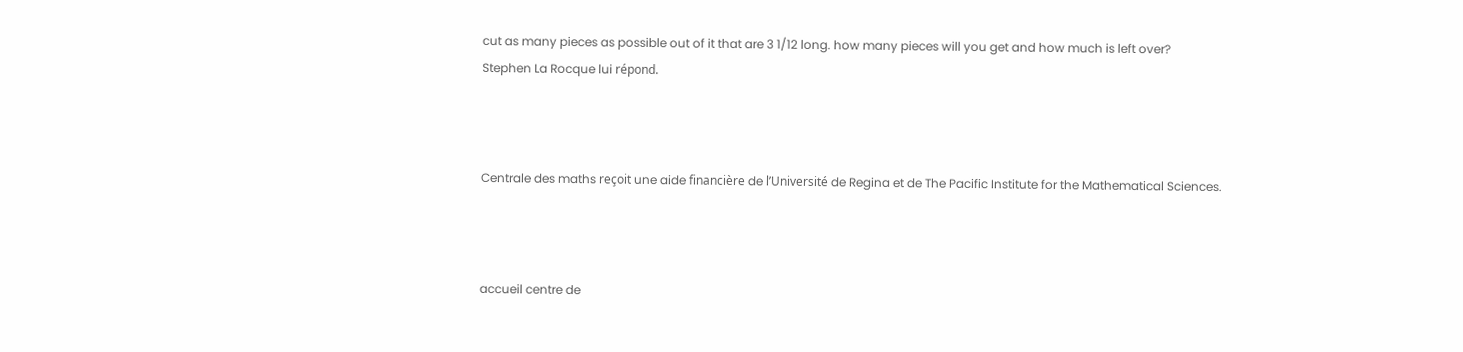cut as many pieces as possible out of it that are 3 1/12 long. how many pieces will you get and how much is left over?
Stephen La Rocque lui répond.



Centrale des maths reçoit une aide financière de l’Université de Regina et de The Pacific Institute for the Mathematical Sciences.



accueil centre de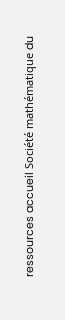ressources accueil Société mathématique du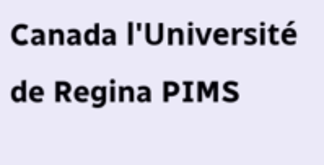Canada l'Université de Regina PIMS